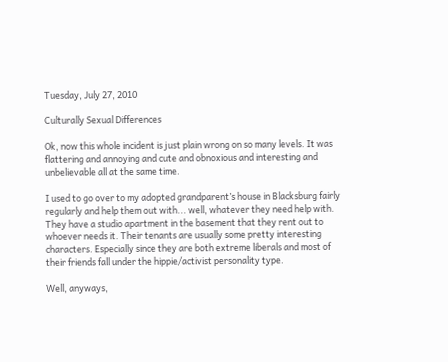Tuesday, July 27, 2010

Culturally Sexual Differences

Ok, now this whole incident is just plain wrong on so many levels. It was flattering and annoying and cute and obnoxious and interesting and unbelievable all at the same time.

I used to go over to my adopted grandparent’s house in Blacksburg fairly regularly and help them out with... well, whatever they need help with. They have a studio apartment in the basement that they rent out to whoever needs it. Their tenants are usually some pretty interesting characters. Especially since they are both extreme liberals and most of their friends fall under the hippie/activist personality type.

Well, anyways,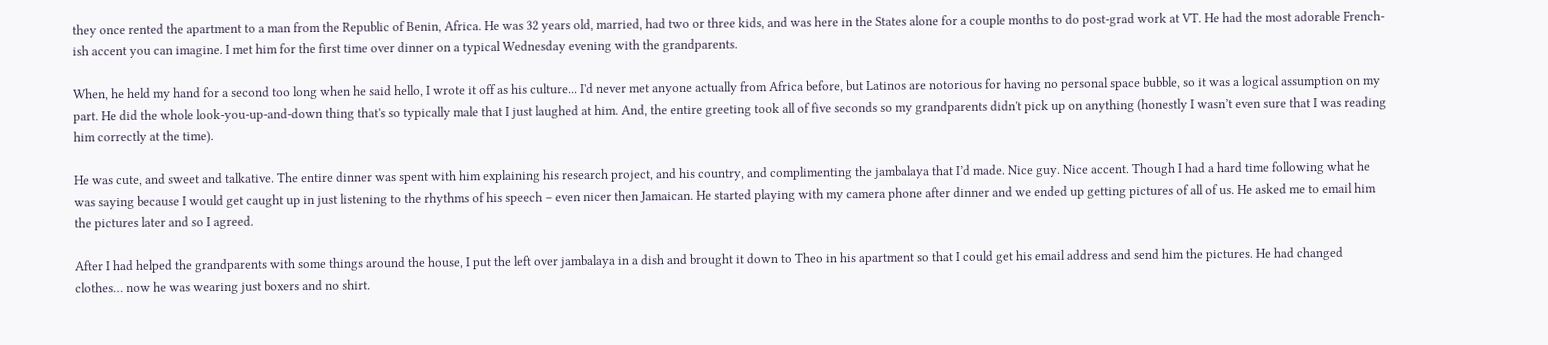they once rented the apartment to a man from the Republic of Benin, Africa. He was 32 years old, married, had two or three kids, and was here in the States alone for a couple months to do post-grad work at VT. He had the most adorable French-ish accent you can imagine. I met him for the first time over dinner on a typical Wednesday evening with the grandparents.

When, he held my hand for a second too long when he said hello, I wrote it off as his culture... I'd never met anyone actually from Africa before, but Latinos are notorious for having no personal space bubble, so it was a logical assumption on my part. He did the whole look-you-up-and-down thing that's so typically male that I just laughed at him. And, the entire greeting took all of five seconds so my grandparents didn't pick up on anything (honestly I wasn’t even sure that I was reading him correctly at the time).

He was cute, and sweet and talkative. The entire dinner was spent with him explaining his research project, and his country, and complimenting the jambalaya that I’d made. Nice guy. Nice accent. Though I had a hard time following what he was saying because I would get caught up in just listening to the rhythms of his speech – even nicer then Jamaican. He started playing with my camera phone after dinner and we ended up getting pictures of all of us. He asked me to email him the pictures later and so I agreed.

After I had helped the grandparents with some things around the house, I put the left over jambalaya in a dish and brought it down to Theo in his apartment so that I could get his email address and send him the pictures. He had changed clothes… now he was wearing just boxers and no shirt.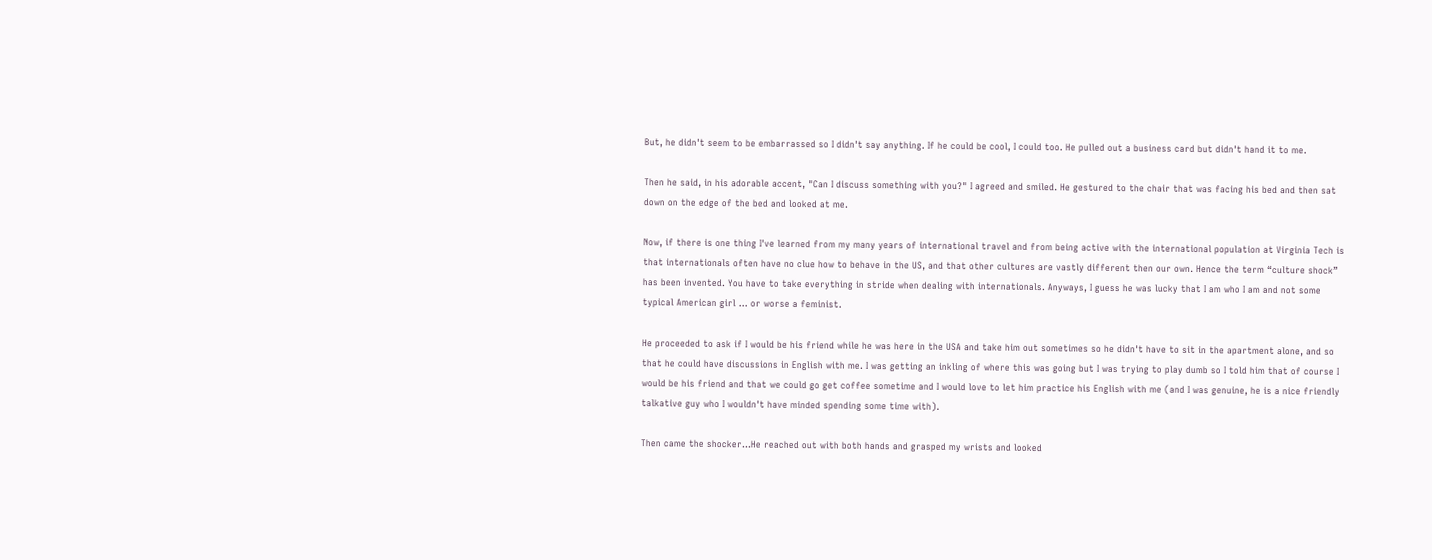But, he didn't seem to be embarrassed so I didn't say anything. If he could be cool, I could too. He pulled out a business card but didn't hand it to me.

Then he said, in his adorable accent, "Can I discuss something with you?" I agreed and smiled. He gestured to the chair that was facing his bed and then sat down on the edge of the bed and looked at me.

Now, if there is one thing I've learned from my many years of international travel and from being active with the international population at Virginia Tech is that internationals often have no clue how to behave in the US, and that other cultures are vastly different then our own. Hence the term “culture shock” has been invented. You have to take everything in stride when dealing with internationals. Anyways, I guess he was lucky that I am who I am and not some typical American girl … or worse a feminist.

He proceeded to ask if I would be his friend while he was here in the USA and take him out sometimes so he didn't have to sit in the apartment alone, and so that he could have discussions in English with me. I was getting an inkling of where this was going but I was trying to play dumb so I told him that of course I would be his friend and that we could go get coffee sometime and I would love to let him practice his English with me (and I was genuine, he is a nice friendly talkative guy who I wouldn't have minded spending some time with).

Then came the shocker…He reached out with both hands and grasped my wrists and looked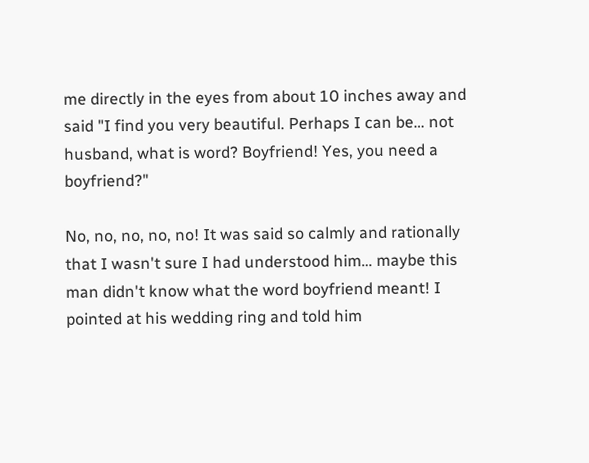me directly in the eyes from about 10 inches away and said "I find you very beautiful. Perhaps I can be… not husband, what is word? Boyfriend! Yes, you need a boyfriend?"

No, no, no, no, no! It was said so calmly and rationally that I wasn't sure I had understood him… maybe this man didn't know what the word boyfriend meant! I pointed at his wedding ring and told him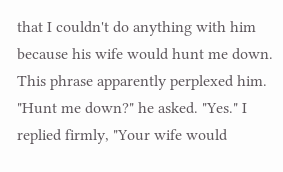that I couldn't do anything with him because his wife would hunt me down. This phrase apparently perplexed him. "Hunt me down?" he asked. "Yes." I replied firmly, "Your wife would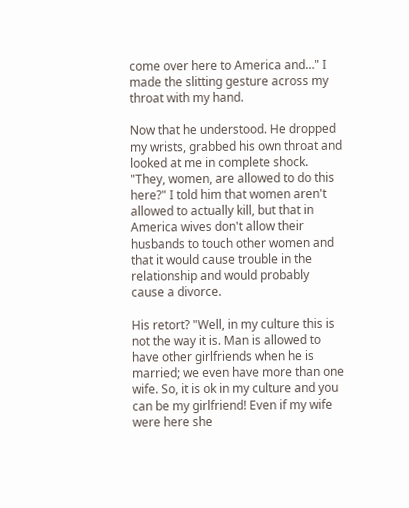come over here to America and…" I made the slitting gesture across my throat with my hand.

Now that he understood. He dropped my wrists, grabbed his own throat and looked at me in complete shock. "They, women, are allowed to do this here?" I told him that women aren't allowed to actually kill, but that in America wives don't allow their husbands to touch other women and that it would cause trouble in the relationship and would probably cause a divorce.

His retort? "Well, in my culture this is not the way it is. Man is allowed to have other girlfriends when he is married; we even have more than one wife. So, it is ok in my culture and you can be my girlfriend! Even if my wife were here she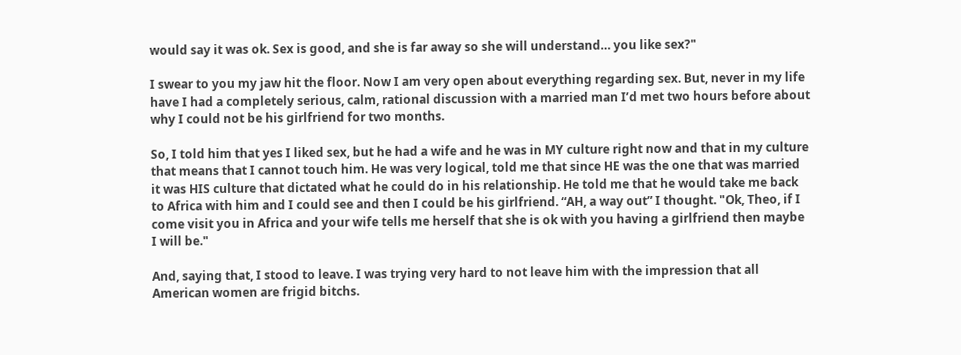would say it was ok. Sex is good, and she is far away so she will understand… you like sex?"

I swear to you my jaw hit the floor. Now I am very open about everything regarding sex. But, never in my life have I had a completely serious, calm, rational discussion with a married man I’d met two hours before about why I could not be his girlfriend for two months.

So, I told him that yes I liked sex, but he had a wife and he was in MY culture right now and that in my culture that means that I cannot touch him. He was very logical, told me that since HE was the one that was married it was HIS culture that dictated what he could do in his relationship. He told me that he would take me back to Africa with him and I could see and then I could be his girlfriend. “AH, a way out” I thought. "Ok, Theo, if I come visit you in Africa and your wife tells me herself that she is ok with you having a girlfriend then maybe I will be."

And, saying that, I stood to leave. I was trying very hard to not leave him with the impression that all American women are frigid bitchs.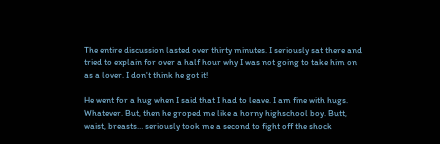The entire discussion lasted over thirty minutes. I seriously sat there and tried to explain for over a half hour why I was not going to take him on as a lover. I don't think he got it!

He went for a hug when I said that I had to leave. I am fine with hugs. Whatever. But, then he groped me like a horny highschool boy. Butt, waist, breasts… seriously took me a second to fight off the shock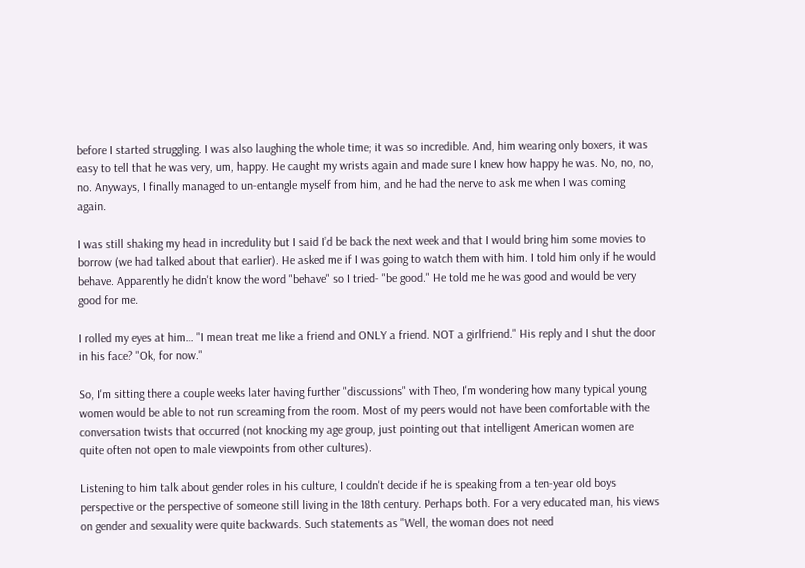before I started struggling. I was also laughing the whole time; it was so incredible. And, him wearing only boxers, it was easy to tell that he was very, um, happy. He caught my wrists again and made sure I knew how happy he was. No, no, no, no. Anyways, I finally managed to un-entangle myself from him, and he had the nerve to ask me when I was coming again.

I was still shaking my head in incredulity but I said I’d be back the next week and that I would bring him some movies to borrow (we had talked about that earlier). He asked me if I was going to watch them with him. I told him only if he would behave. Apparently he didn't know the word "behave" so I tried- "be good." He told me he was good and would be very good for me.

I rolled my eyes at him… "I mean treat me like a friend and ONLY a friend. NOT a girlfriend." His reply and I shut the door in his face? "Ok, for now."

So, I'm sitting there a couple weeks later having further "discussions" with Theo, I'm wondering how many typical young women would be able to not run screaming from the room. Most of my peers would not have been comfortable with the conversation twists that occurred (not knocking my age group, just pointing out that intelligent American women are quite often not open to male viewpoints from other cultures).

Listening to him talk about gender roles in his culture, I couldn't decide if he is speaking from a ten-year old boys perspective or the perspective of someone still living in the 18th century. Perhaps both. For a very educated man, his views on gender and sexuality were quite backwards. Such statements as "Well, the woman does not need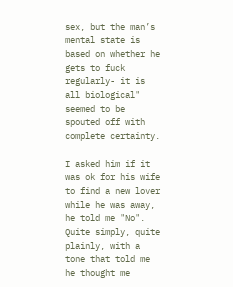sex, but the man’s mental state is based on whether he gets to fuck regularly- it is all biological" seemed to be spouted off with complete certainty.

I asked him if it was ok for his wife to find a new lover while he was away, he told me "No". Quite simply, quite plainly, with a tone that told me he thought me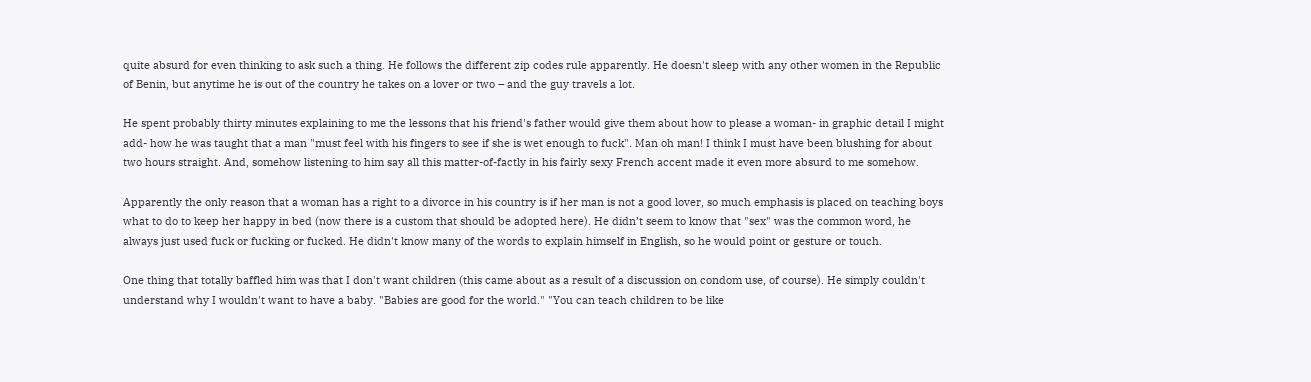quite absurd for even thinking to ask such a thing. He follows the different zip codes rule apparently. He doesn't sleep with any other women in the Republic of Benin, but anytime he is out of the country he takes on a lover or two – and the guy travels a lot.

He spent probably thirty minutes explaining to me the lessons that his friend's father would give them about how to please a woman- in graphic detail I might add- how he was taught that a man "must feel with his fingers to see if she is wet enough to fuck". Man oh man! I think I must have been blushing for about two hours straight. And, somehow listening to him say all this matter-of-factly in his fairly sexy French accent made it even more absurd to me somehow.

Apparently the only reason that a woman has a right to a divorce in his country is if her man is not a good lover, so much emphasis is placed on teaching boys what to do to keep her happy in bed (now there is a custom that should be adopted here). He didn’t seem to know that "sex" was the common word, he always just used fuck or fucking or fucked. He didn't know many of the words to explain himself in English, so he would point or gesture or touch.

One thing that totally baffled him was that I don't want children (this came about as a result of a discussion on condom use, of course). He simply couldn't understand why I wouldn't want to have a baby. "Babies are good for the world." "You can teach children to be like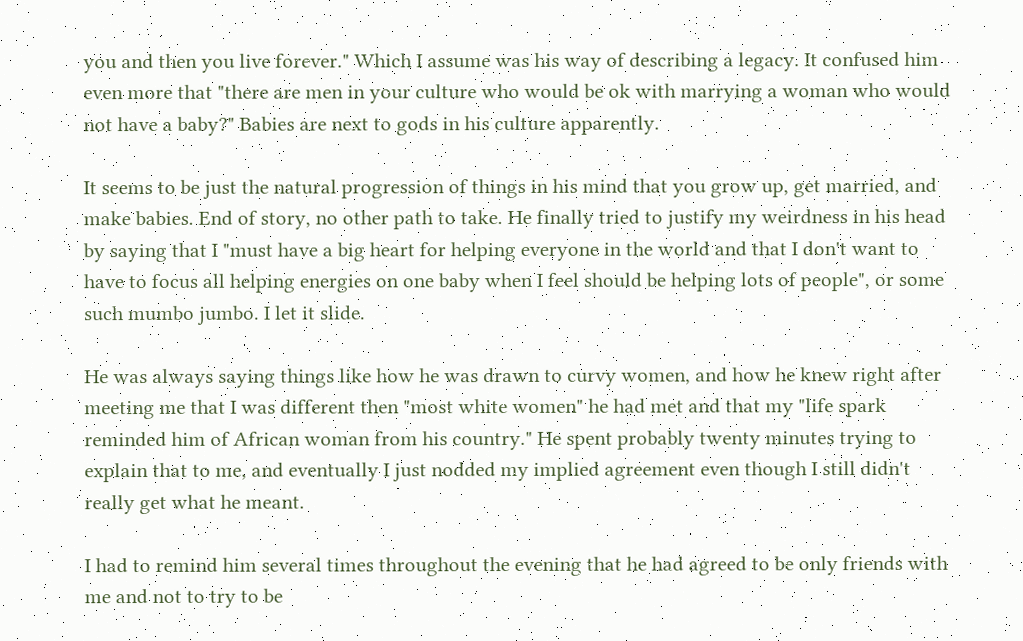you and then you live forever." Which I assume was his way of describing a legacy. It confused him even more that "there are men in your culture who would be ok with marrying a woman who would not have a baby?" Babies are next to gods in his culture apparently.

It seems to be just the natural progression of things in his mind that you grow up, get married, and make babies. End of story, no other path to take. He finally tried to justify my weirdness in his head by saying that I "must have a big heart for helping everyone in the world and that I don't want to have to focus all helping energies on one baby when I feel should be helping lots of people", or some such mumbo jumbo. I let it slide.

He was always saying things like how he was drawn to curvy women, and how he knew right after meeting me that I was different then "most white women" he had met and that my "life spark reminded him of African woman from his country." He spent probably twenty minutes trying to explain that to me, and eventually I just nodded my implied agreement even though I still didn't really get what he meant.

I had to remind him several times throughout the evening that he had agreed to be only friends with me and not to try to be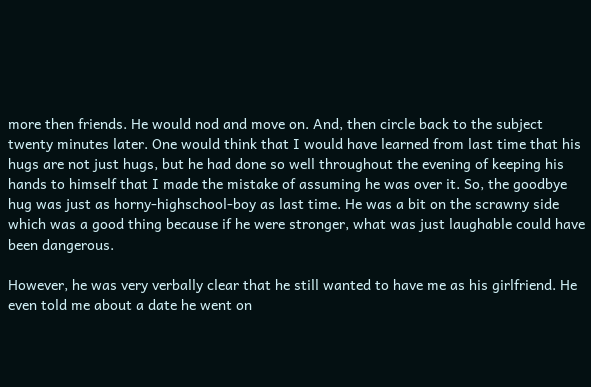more then friends. He would nod and move on. And, then circle back to the subject twenty minutes later. One would think that I would have learned from last time that his hugs are not just hugs, but he had done so well throughout the evening of keeping his hands to himself that I made the mistake of assuming he was over it. So, the goodbye hug was just as horny-highschool-boy as last time. He was a bit on the scrawny side which was a good thing because if he were stronger, what was just laughable could have been dangerous.

However, he was very verbally clear that he still wanted to have me as his girlfriend. He even told me about a date he went on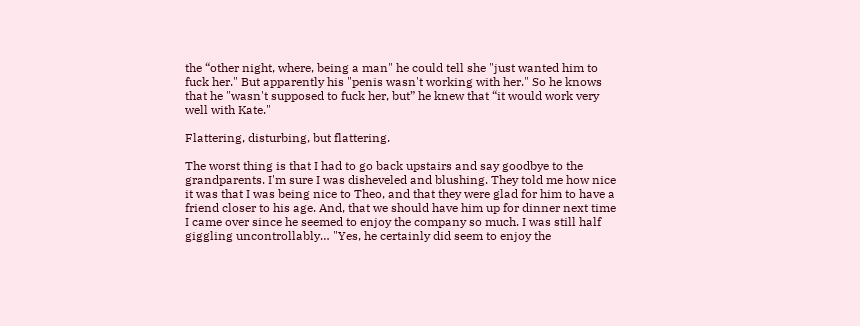the “other night, where, being a man" he could tell she "just wanted him to fuck her." But apparently his "penis wasn't working with her." So he knows that he "wasn't supposed to fuck her, but” he knew that “it would work very well with Kate."

Flattering, disturbing, but flattering.

The worst thing is that I had to go back upstairs and say goodbye to the grandparents. I'm sure I was disheveled and blushing. They told me how nice it was that I was being nice to Theo, and that they were glad for him to have a friend closer to his age. And, that we should have him up for dinner next time I came over since he seemed to enjoy the company so much. I was still half giggling uncontrollably… "Yes, he certainly did seem to enjoy the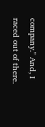company." And, I raced out of there.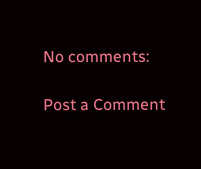No comments:

Post a Comment